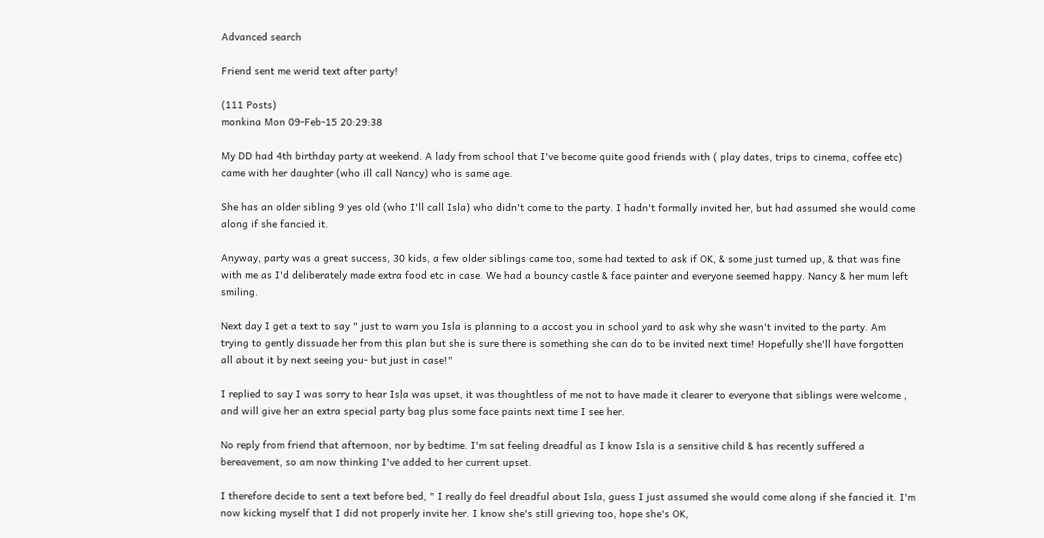Advanced search

Friend sent me werid text after party!

(111 Posts)
monkina Mon 09-Feb-15 20:29:38

My DD had 4th birthday party at weekend. A lady from school that I've become quite good friends with ( play dates, trips to cinema, coffee etc) came with her daughter (who ill call Nancy) who is same age.

She has an older sibling 9 yes old (who I'll call Isla) who didn't come to the party. I hadn't formally invited her, but had assumed she would come along if she fancied it.

Anyway, party was a great success, 30 kids, a few older siblings came too, some had texted to ask if OK, & some just turned up, & that was fine with me as I'd deliberately made extra food etc in case. We had a bouncy castle & face painter and everyone seemed happy. Nancy & her mum left smiling.

Next day I get a text to say " just to warn you Isla is planning to a accost you in school yard to ask why she wasn't invited to the party. Am trying to gently dissuade her from this plan but she is sure there is something she can do to be invited next time! Hopefully she'll have forgotten all about it by next seeing you- but just in case!"

I replied to say I was sorry to hear Isla was upset, it was thoughtless of me not to have made it clearer to everyone that siblings were welcome , and will give her an extra special party bag plus some face paints next time I see her.

No reply from friend that afternoon, nor by bedtime. I'm sat feeling dreadful as I know Isla is a sensitive child & has recently suffered a bereavement, so am now thinking I've added to her current upset.

I therefore decide to sent a text before bed, " I really do feel dreadful about Isla, guess I just assumed she would come along if she fancied it. I'm now kicking myself that I did not properly invite her. I know she's still grieving too, hope she's OK,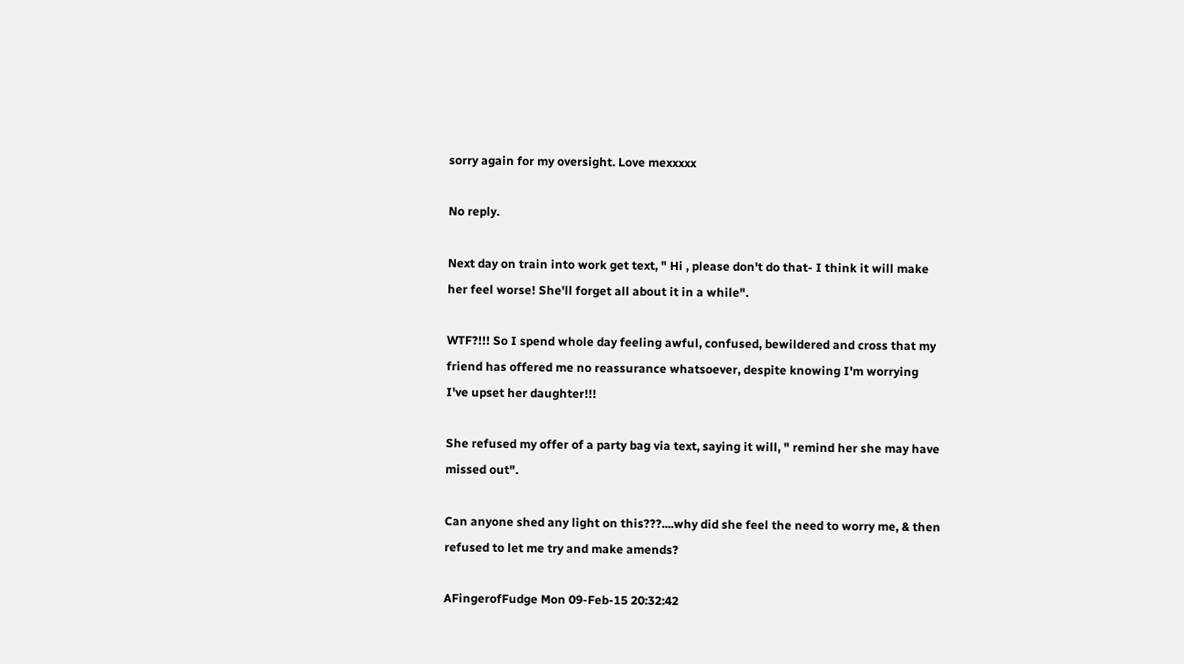sorry again for my oversight. Love mexxxxx

No reply.

Next day on train into work get text, " Hi , please don't do that- I think it will make her feel worse! She'll forget all about it in a while".

WTF?!!! So I spend whole day feeling awful, confused, bewildered and cross that my friend has offered me no reassurance whatsoever, despite knowing I'm worrying I've upset her daughter!!!

She refused my offer of a party bag via text, saying it will, " remind her she may have missed out".

Can anyone shed any light on this???....why did she feel the need to worry me, & then refused to let me try and make amends?

AFingerofFudge Mon 09-Feb-15 20:32:42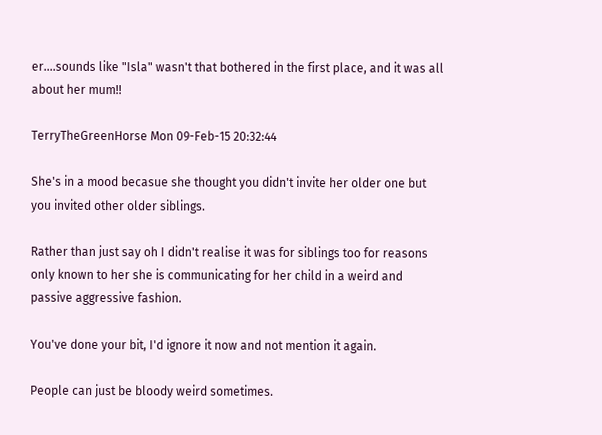er....sounds like "Isla" wasn't that bothered in the first place, and it was all about her mum!!

TerryTheGreenHorse Mon 09-Feb-15 20:32:44

She's in a mood becasue she thought you didn't invite her older one but you invited other older siblings.

Rather than just say oh I didn't realise it was for siblings too for reasons only known to her she is communicating for her child in a weird and passive aggressive fashion.

You've done your bit, I'd ignore it now and not mention it again.

People can just be bloody weird sometimes.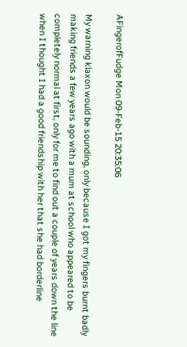AFingerofFudge Mon 09-Feb-15 20:35:06

My warning klaxon would be sounding, only because I got my fingers burnt badly making friends a few years ago with a mum at school who appeared to be completely normal at first, only for me to find out a couple of years down the line when I thought I had a good friendship with her that she had borderline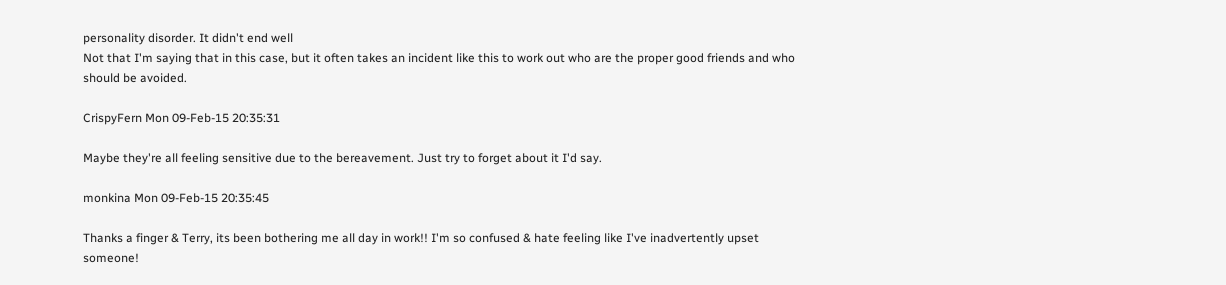personality disorder. It didn't end well
Not that I'm saying that in this case, but it often takes an incident like this to work out who are the proper good friends and who should be avoided.

CrispyFern Mon 09-Feb-15 20:35:31

Maybe they're all feeling sensitive due to the bereavement. Just try to forget about it I'd say.

monkina Mon 09-Feb-15 20:35:45

Thanks a finger & Terry, its been bothering me all day in work!! I'm so confused & hate feeling like I've inadvertently upset someone!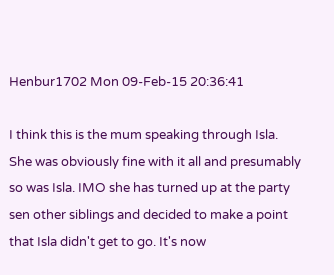Henbur1702 Mon 09-Feb-15 20:36:41

I think this is the mum speaking through Isla. She was obviously fine with it all and presumably so was Isla. IMO she has turned up at the party sen other siblings and decided to make a point that Isla didn't get to go. It's now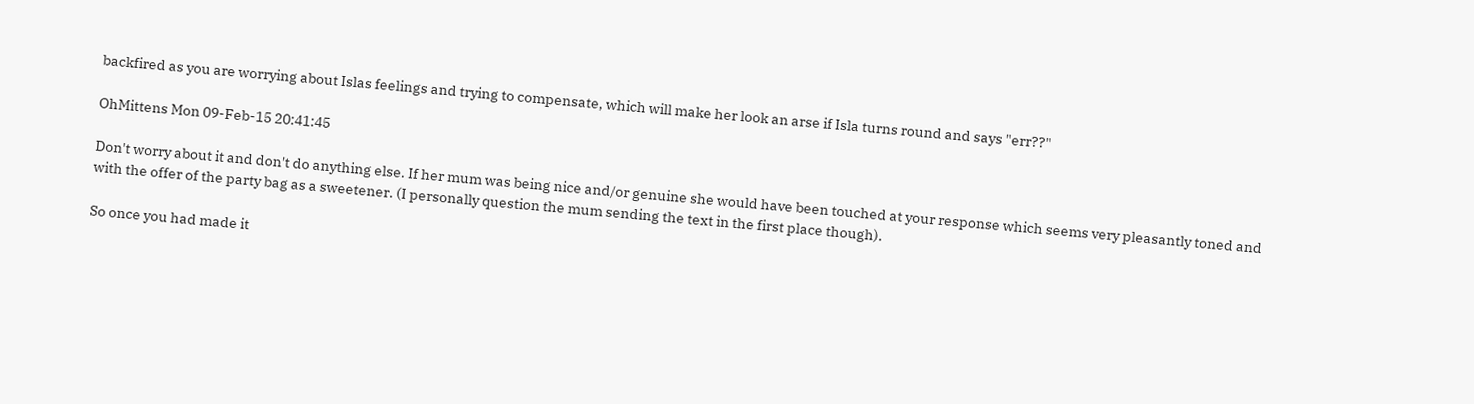backfired as you are worrying about Islas feelings and trying to compensate, which will make her look an arse if Isla turns round and says "err??"

OhMittens Mon 09-Feb-15 20:41:45

Don't worry about it and don't do anything else. If her mum was being nice and/or genuine she would have been touched at your response which seems very pleasantly toned and with the offer of the party bag as a sweetener. (I personally question the mum sending the text in the first place though).

So once you had made it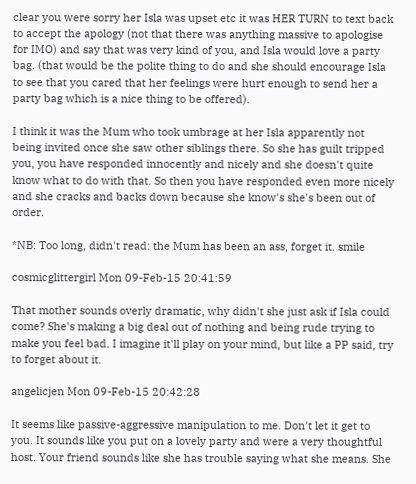clear you were sorry her Isla was upset etc it was HER TURN to text back to accept the apology (not that there was anything massive to apologise for IMO) and say that was very kind of you, and Isla would love a party bag. (that would be the polite thing to do and she should encourage Isla to see that you cared that her feelings were hurt enough to send her a party bag which is a nice thing to be offered).

I think it was the Mum who took umbrage at her Isla apparently not being invited once she saw other siblings there. So she has guilt tripped you, you have responded innocently and nicely and she doesn't quite know what to do with that. So then you have responded even more nicely and she cracks and backs down because she know's she's been out of order.

*NB: Too long, didn't read: the Mum has been an ass, forget it. smile

cosmicglittergirl Mon 09-Feb-15 20:41:59

That mother sounds overly dramatic, why didn't she just ask if Isla could come? She's making a big deal out of nothing and being rude trying to make you feel bad. I imagine it'll play on your mind, but like a PP said, try to forget about it.

angelicjen Mon 09-Feb-15 20:42:28

It seems like passive-aggressive manipulation to me. Don't let it get to you. It sounds like you put on a lovely party and were a very thoughtful host. Your friend sounds like she has trouble saying what she means. She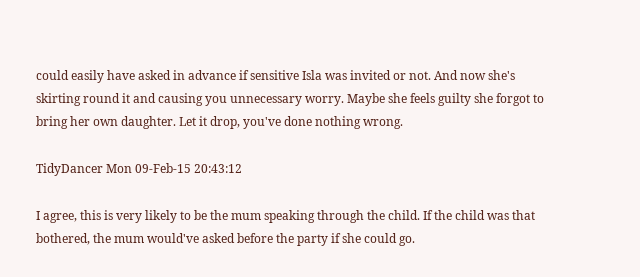could easily have asked in advance if sensitive Isla was invited or not. And now she's skirting round it and causing you unnecessary worry. Maybe she feels guilty she forgot to bring her own daughter. Let it drop, you've done nothing wrong.

TidyDancer Mon 09-Feb-15 20:43:12

I agree, this is very likely to be the mum speaking through the child. If the child was that bothered, the mum would've asked before the party if she could go.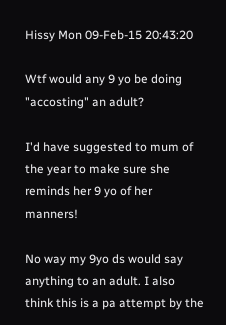Hissy Mon 09-Feb-15 20:43:20

Wtf would any 9 yo be doing "accosting" an adult?

I'd have suggested to mum of the year to make sure she reminds her 9 yo of her manners!

No way my 9yo ds would say anything to an adult. I also think this is a pa attempt by the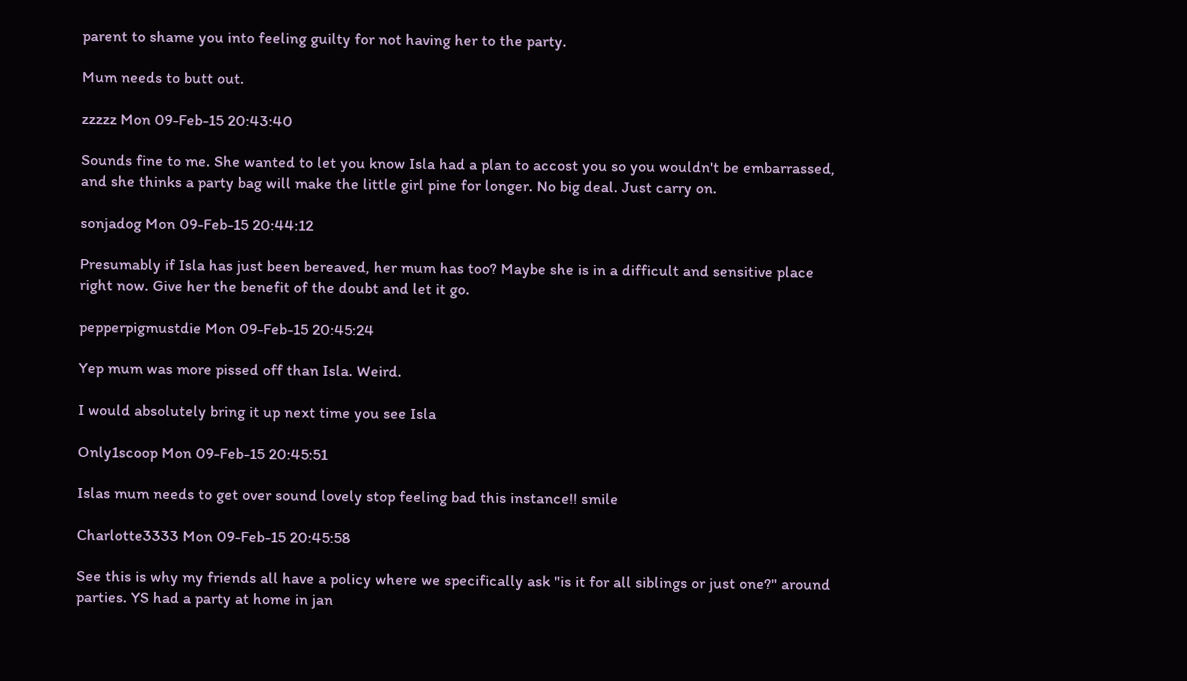parent to shame you into feeling guilty for not having her to the party.

Mum needs to butt out.

zzzzz Mon 09-Feb-15 20:43:40

Sounds fine to me. She wanted to let you know Isla had a plan to accost you so you wouldn't be embarrassed, and she thinks a party bag will make the little girl pine for longer. No big deal. Just carry on.

sonjadog Mon 09-Feb-15 20:44:12

Presumably if Isla has just been bereaved, her mum has too? Maybe she is in a difficult and sensitive place right now. Give her the benefit of the doubt and let it go.

pepperpigmustdie Mon 09-Feb-15 20:45:24

Yep mum was more pissed off than Isla. Weird.

I would absolutely bring it up next time you see Isla

Only1scoop Mon 09-Feb-15 20:45:51

Islas mum needs to get over sound lovely stop feeling bad this instance!! smile

Charlotte3333 Mon 09-Feb-15 20:45:58

See this is why my friends all have a policy where we specifically ask "is it for all siblings or just one?" around parties. YS had a party at home in jan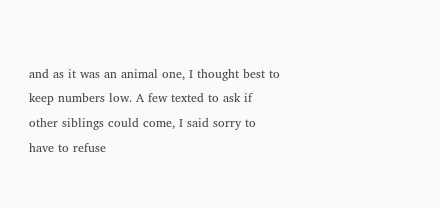and as it was an animal one, I thought best to keep numbers low. A few texted to ask if other siblings could come, I said sorry to have to refuse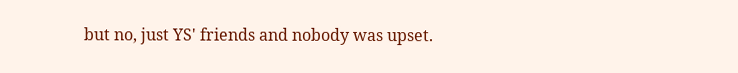but no, just YS' friends and nobody was upset.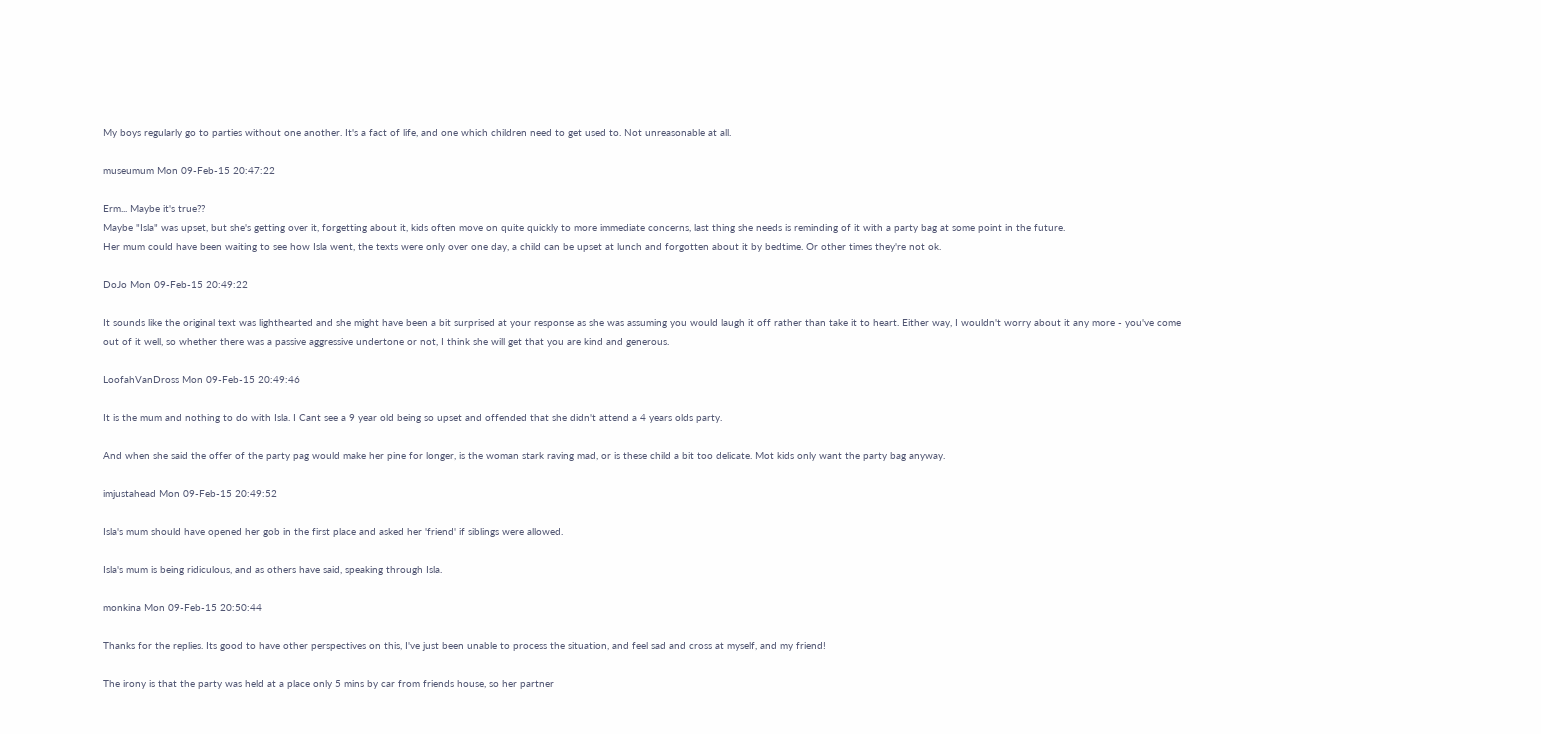My boys regularly go to parties without one another. It's a fact of life, and one which children need to get used to. Not unreasonable at all.

museumum Mon 09-Feb-15 20:47:22

Erm... Maybe it's true??
Maybe "Isla" was upset, but she's getting over it, forgetting about it, kids often move on quite quickly to more immediate concerns, last thing she needs is reminding of it with a party bag at some point in the future.
Her mum could have been waiting to see how Isla went, the texts were only over one day, a child can be upset at lunch and forgotten about it by bedtime. Or other times they're not ok.

DoJo Mon 09-Feb-15 20:49:22

It sounds like the original text was lighthearted and she might have been a bit surprised at your response as she was assuming you would laugh it off rather than take it to heart. Either way, I wouldn't worry about it any more - you've come out of it well, so whether there was a passive aggressive undertone or not, I think she will get that you are kind and generous.

LoofahVanDross Mon 09-Feb-15 20:49:46

It is the mum and nothing to do with Isla. I Cant see a 9 year old being so upset and offended that she didn't attend a 4 years olds party.

And when she said the offer of the party pag would make her pine for longer, is the woman stark raving mad, or is these child a bit too delicate. Mot kids only want the party bag anyway.

imjustahead Mon 09-Feb-15 20:49:52

Isla's mum should have opened her gob in the first place and asked her 'friend' if siblings were allowed.

Isla's mum is being ridiculous, and as others have said, speaking through Isla.

monkina Mon 09-Feb-15 20:50:44

Thanks for the replies. Its good to have other perspectives on this, I've just been unable to process the situation, and feel sad and cross at myself, and my friend!

The irony is that the party was held at a place only 5 mins by car from friends house, so her partner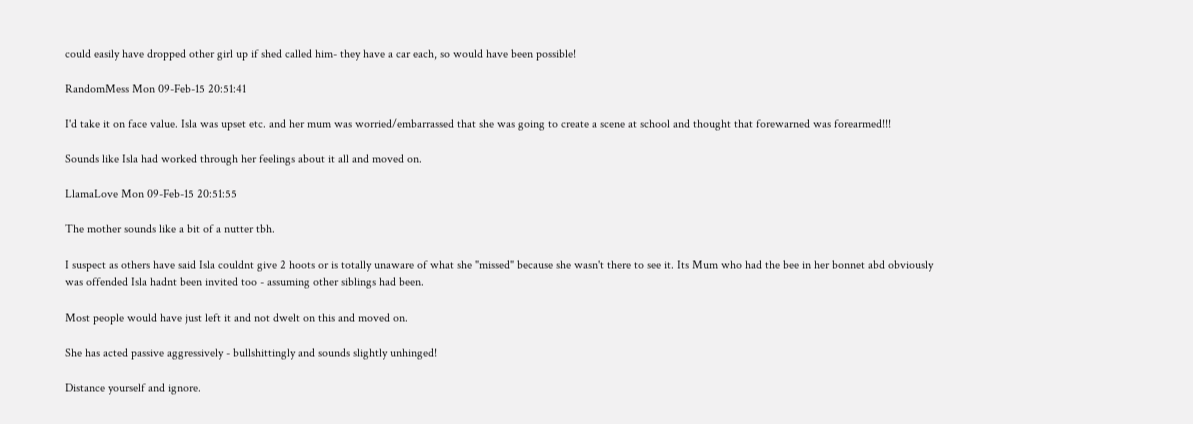could easily have dropped other girl up if shed called him- they have a car each, so would have been possible!

RandomMess Mon 09-Feb-15 20:51:41

I'd take it on face value. Isla was upset etc. and her mum was worried/embarrassed that she was going to create a scene at school and thought that forewarned was forearmed!!!

Sounds like Isla had worked through her feelings about it all and moved on.

LlamaLove Mon 09-Feb-15 20:51:55

The mother sounds like a bit of a nutter tbh.

I suspect as others have said Isla couldnt give 2 hoots or is totally unaware of what she "missed" because she wasn't there to see it. Its Mum who had the bee in her bonnet abd obviously was offended Isla hadnt been invited too - assuming other siblings had been.

Most people would have just left it and not dwelt on this and moved on.

She has acted passive aggressively - bullshittingly and sounds slightly unhinged!

Distance yourself and ignore.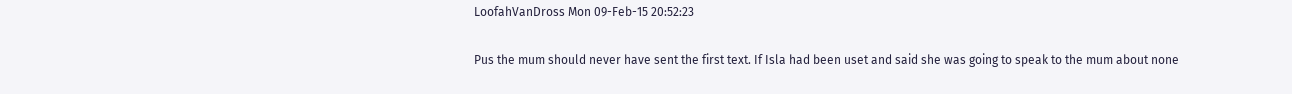LoofahVanDross Mon 09-Feb-15 20:52:23

Pus the mum should never have sent the first text. If Isla had been uset and said she was going to speak to the mum about none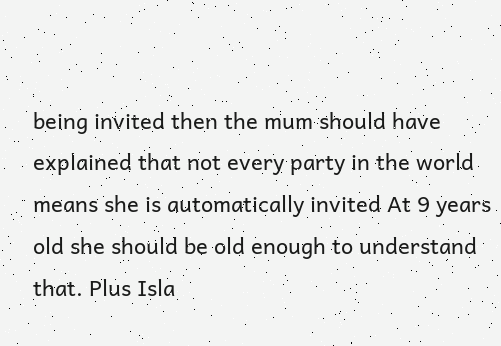being invited then the mum should have explained that not every party in the world means she is automatically invited At 9 years old she should be old enough to understand that. Plus Isla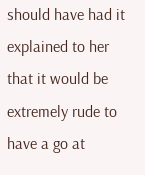should have had it explained to her that it would be extremely rude to have a go at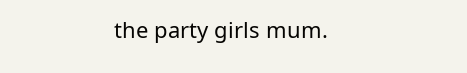the party girls mum.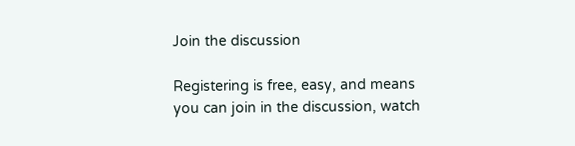Join the discussion

Registering is free, easy, and means you can join in the discussion, watch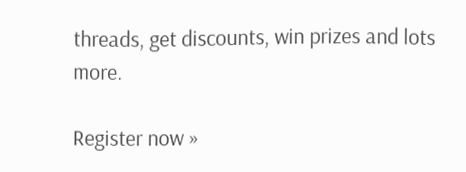threads, get discounts, win prizes and lots more.

Register now »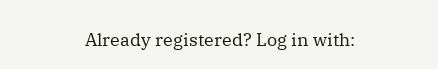Already registered? Log in with: